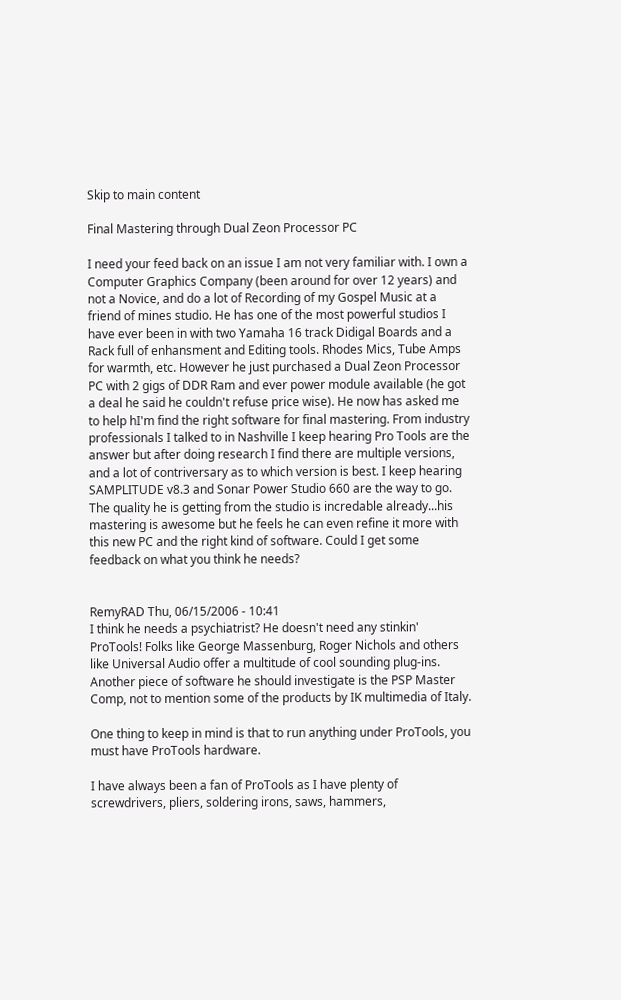Skip to main content

Final Mastering through Dual Zeon Processor PC

I need your feed back on an issue I am not very familiar with. I own a Computer Graphics Company (been around for over 12 years) and not a Novice, and do a lot of Recording of my Gospel Music at a friend of mines studio. He has one of the most powerful studios I have ever been in with two Yamaha 16 track Didigal Boards and a Rack full of enhansment and Editing tools. Rhodes Mics, Tube Amps for warmth, etc. However he just purchased a Dual Zeon Processor PC with 2 gigs of DDR Ram and ever power module available (he got a deal he said he couldn't refuse price wise). He now has asked me to help hI'm find the right software for final mastering. From industry professionals I talked to in Nashville I keep hearing Pro Tools are the answer but after doing research I find there are multiple versions, and a lot of contriversary as to which version is best. I keep hearing SAMPLITUDE v8.3 and Sonar Power Studio 660 are the way to go. The quality he is getting from the studio is incredable already...his mastering is awesome but he feels he can even refine it more with this new PC and the right kind of software. Could I get some feedback on what you think he needs?


RemyRAD Thu, 06/15/2006 - 10:41
I think he needs a psychiatrist? He doesn't need any stinkin' ProTools! Folks like George Massenburg, Roger Nichols and others like Universal Audio offer a multitude of cool sounding plug-ins. Another piece of software he should investigate is the PSP Master Comp, not to mention some of the products by IK multimedia of Italy.

One thing to keep in mind is that to run anything under ProTools, you must have ProTools hardware.

I have always been a fan of ProTools as I have plenty of screwdrivers, pliers, soldering irons, saws, hammers,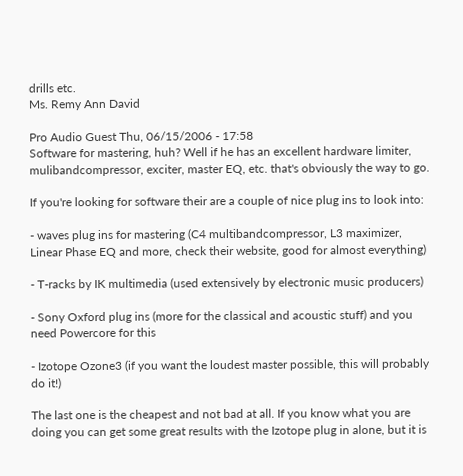drills etc.
Ms. Remy Ann David

Pro Audio Guest Thu, 06/15/2006 - 17:58
Software for mastering, huh? Well if he has an excellent hardware limiter, mulibandcompressor, exciter, master EQ, etc. that's obviously the way to go.

If you're looking for software their are a couple of nice plug ins to look into:

- waves plug ins for mastering (C4 multibandcompressor, L3 maximizer, Linear Phase EQ and more, check their website, good for almost everything)

- T-racks by IK multimedia (used extensively by electronic music producers)

- Sony Oxford plug ins (more for the classical and acoustic stuff) and you need Powercore for this

- Izotope Ozone3 (if you want the loudest master possible, this will probably do it!)

The last one is the cheapest and not bad at all. If you know what you are doing you can get some great results with the Izotope plug in alone, but it is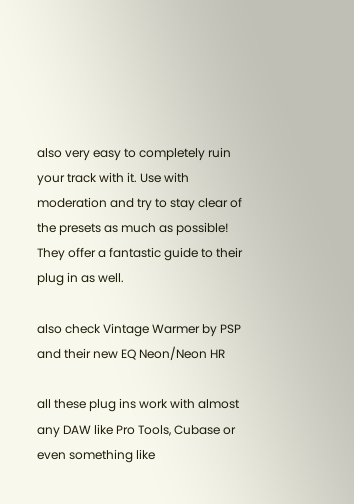also very easy to completely ruin your track with it. Use with moderation and try to stay clear of the presets as much as possible! They offer a fantastic guide to their plug in as well.

also check Vintage Warmer by PSP and their new EQ Neon/Neon HR

all these plug ins work with almost any DAW like Pro Tools, Cubase or even something like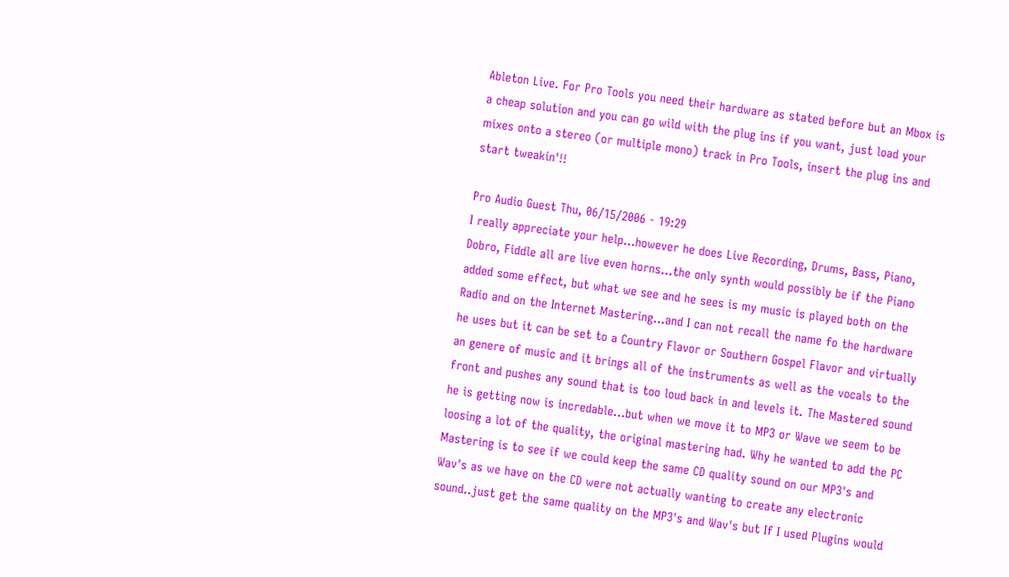Ableton Live. For Pro Tools you need their hardware as stated before but an Mbox is a cheap solution and you can go wild with the plug ins if you want, just load your mixes onto a stereo (or multiple mono) track in Pro Tools, insert the plug ins and start tweakin'!!

Pro Audio Guest Thu, 06/15/2006 - 19:29
I really appreciate your help...however he does Live Recording, Drums, Bass, Piano, Dobro, Fiddle all are live even horns...the only synth would possibly be if the Piano added some effect, but what we see and he sees is my music is played both on the Radio and on the Internet Mastering...and I can not recall the name fo the hardware he uses but it can be set to a Country Flavor or Southern Gospel Flavor and virtually an genere of music and it brings all of the instruments as well as the vocals to the front and pushes any sound that is too loud back in and levels it. The Mastered sound he is getting now is incredable...but when we move it to MP3 or Wave we seem to be loosing a lot of the quality, the original mastering had. Why he wanted to add the PC Mastering is to see if we could keep the same CD quality sound on our MP3's and Wav's as we have on the CD were not actually wanting to create any electronic sound..just get the same quality on the MP3's and Wav's but If I used Plugins would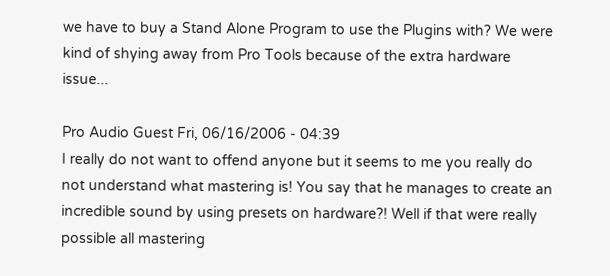we have to buy a Stand Alone Program to use the Plugins with? We were kind of shying away from Pro Tools because of the extra hardware issue...

Pro Audio Guest Fri, 06/16/2006 - 04:39
I really do not want to offend anyone but it seems to me you really do not understand what mastering is! You say that he manages to create an incredible sound by using presets on hardware?! Well if that were really possible all mastering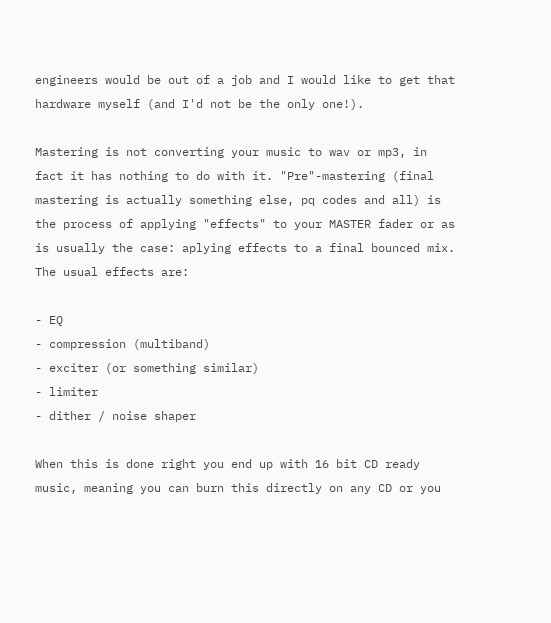engineers would be out of a job and I would like to get that hardware myself (and I'd not be the only one!).

Mastering is not converting your music to wav or mp3, in fact it has nothing to do with it. "Pre"-mastering (final mastering is actually something else, pq codes and all) is the process of applying "effects" to your MASTER fader or as is usually the case: aplying effects to a final bounced mix. The usual effects are:

- EQ
- compression (multiband)
- exciter (or something similar)
- limiter
- dither / noise shaper

When this is done right you end up with 16 bit CD ready music, meaning you can burn this directly on any CD or you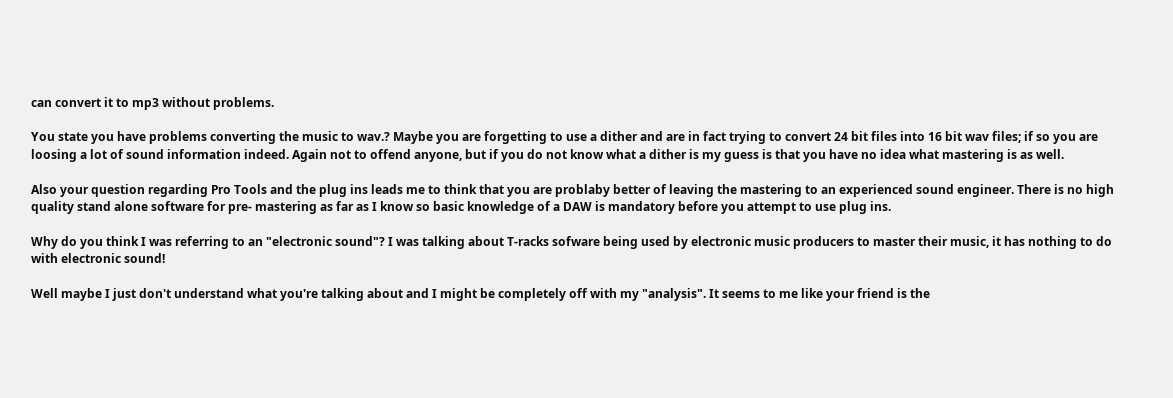can convert it to mp3 without problems.

You state you have problems converting the music to wav.? Maybe you are forgetting to use a dither and are in fact trying to convert 24 bit files into 16 bit wav files; if so you are loosing a lot of sound information indeed. Again not to offend anyone, but if you do not know what a dither is my guess is that you have no idea what mastering is as well.

Also your question regarding Pro Tools and the plug ins leads me to think that you are problaby better of leaving the mastering to an experienced sound engineer. There is no high quality stand alone software for pre- mastering as far as I know so basic knowledge of a DAW is mandatory before you attempt to use plug ins.

Why do you think I was referring to an "electronic sound"? I was talking about T-racks sofware being used by electronic music producers to master their music, it has nothing to do with electronic sound!

Well maybe I just don't understand what you're talking about and I might be completely off with my "analysis". It seems to me like your friend is the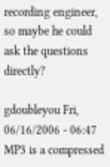recording engineer, so maybe he could ask the questions directly?

gdoubleyou Fri, 06/16/2006 - 06:47
MP3 is a compressed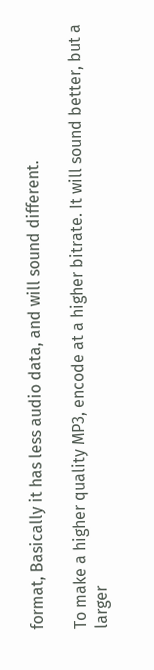format, Basically it has less audio data, and will sound different.

To make a higher quality MP3, encode at a higher bitrate. It will sound better, but a larger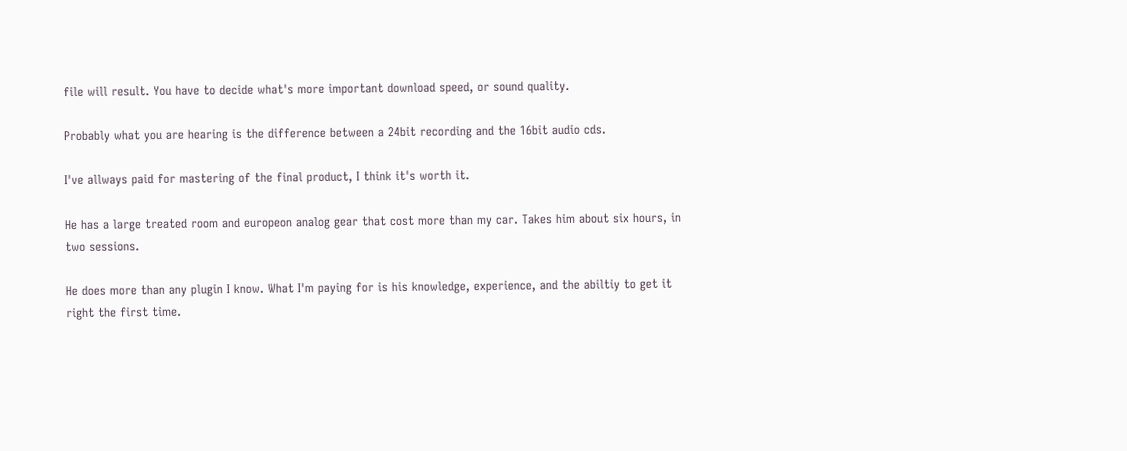file will result. You have to decide what's more important download speed, or sound quality.

Probably what you are hearing is the difference between a 24bit recording and the 16bit audio cds.

I've allways paid for mastering of the final product, I think it's worth it.

He has a large treated room and europeon analog gear that cost more than my car. Takes him about six hours, in two sessions.

He does more than any plugin I know. What I'm paying for is his knowledge, experience, and the abiltiy to get it right the first time.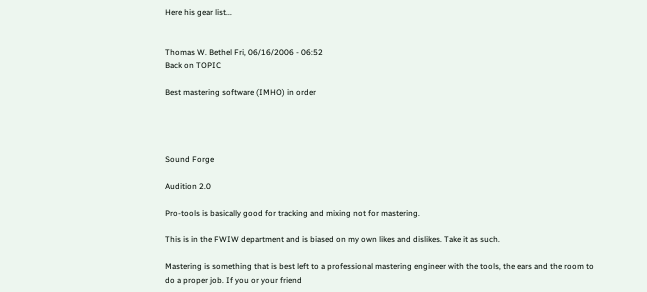Here his gear list...


Thomas W. Bethel Fri, 06/16/2006 - 06:52
Back on TOPIC

Best mastering software (IMHO) in order




Sound Forge

Audition 2.0

Pro-tools is basically good for tracking and mixing not for mastering.

This is in the FWIW department and is biased on my own likes and dislikes. Take it as such.

Mastering is something that is best left to a professional mastering engineer with the tools, the ears and the room to do a proper job. If you or your friend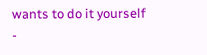wants to do it yourself -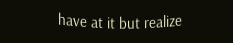have at it but realize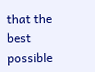that the best possible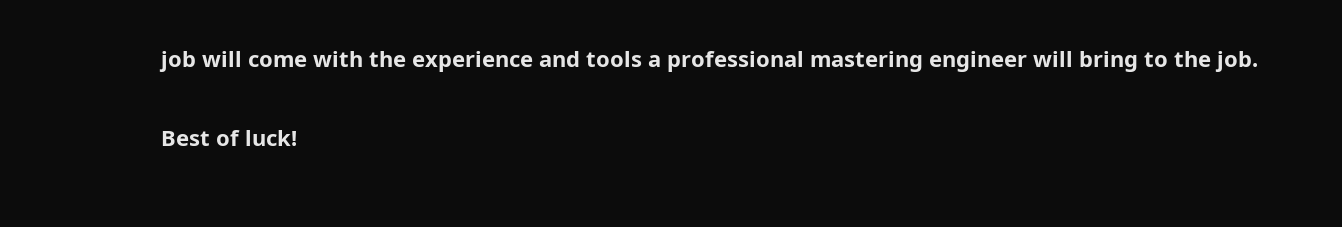job will come with the experience and tools a professional mastering engineer will bring to the job.

Best of luck!